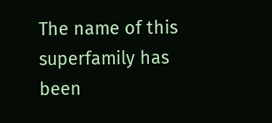The name of this superfamily has been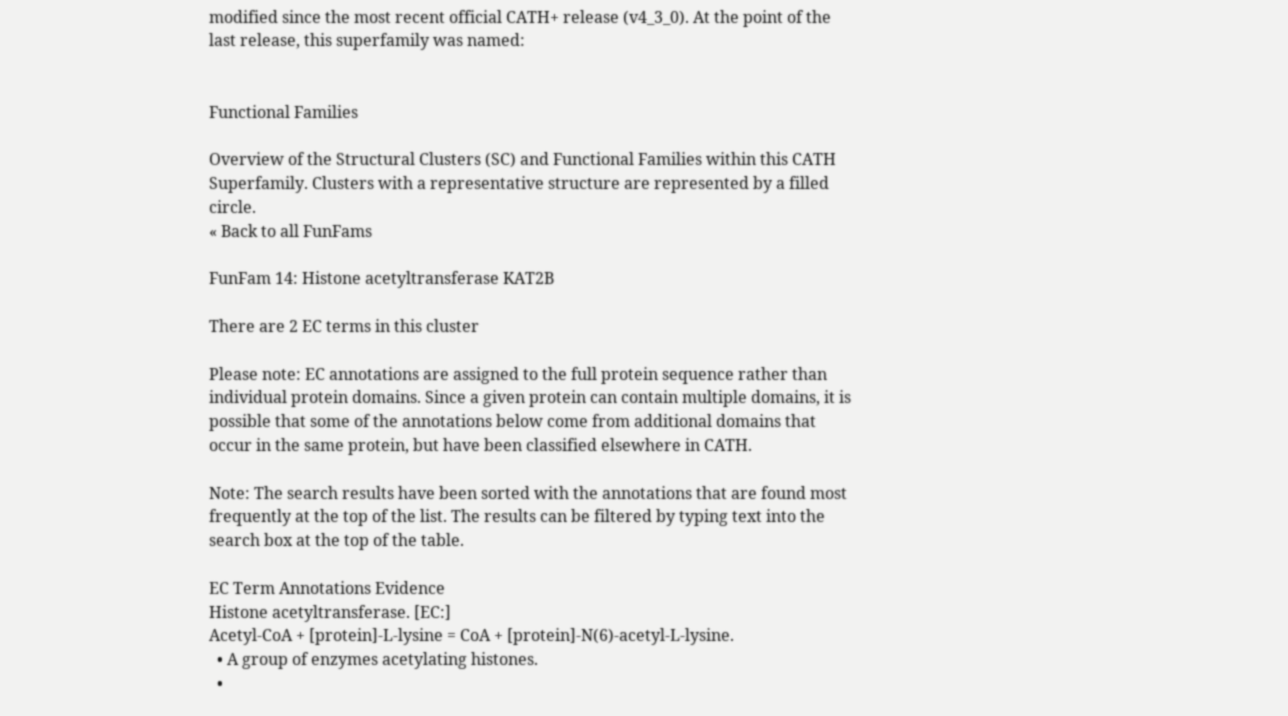modified since the most recent official CATH+ release (v4_3_0). At the point of the last release, this superfamily was named:


Functional Families

Overview of the Structural Clusters (SC) and Functional Families within this CATH Superfamily. Clusters with a representative structure are represented by a filled circle.
« Back to all FunFams

FunFam 14: Histone acetyltransferase KAT2B

There are 2 EC terms in this cluster

Please note: EC annotations are assigned to the full protein sequence rather than individual protein domains. Since a given protein can contain multiple domains, it is possible that some of the annotations below come from additional domains that occur in the same protein, but have been classified elsewhere in CATH.

Note: The search results have been sorted with the annotations that are found most frequently at the top of the list. The results can be filtered by typing text into the search box at the top of the table.

EC Term Annotations Evidence
Histone acetyltransferase. [EC:]
Acetyl-CoA + [protein]-L-lysine = CoA + [protein]-N(6)-acetyl-L-lysine.
  • A group of enzymes acetylating histones.
  •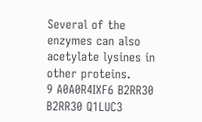Several of the enzymes can also acetylate lysines in other proteins.
9 A0A0R4IXF6 B2RR30 B2RR30 Q1LUC3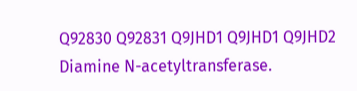Q92830 Q92831 Q9JHD1 Q9JHD1 Q9JHD2
Diamine N-acetyltransferase.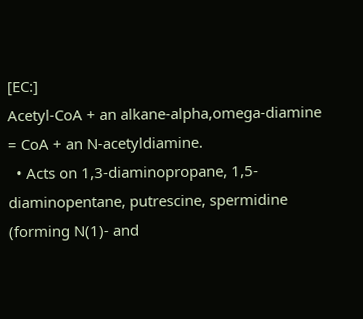[EC:]
Acetyl-CoA + an alkane-alpha,omega-diamine = CoA + an N-acetyldiamine.
  • Acts on 1,3-diaminopropane, 1,5-diaminopentane, putrescine, spermidine (forming N(1)- and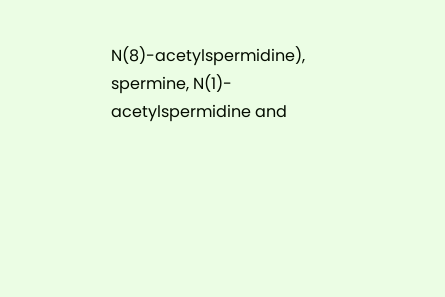N(8)-acetylspermidine), spermine, N(1)- acetylspermidine and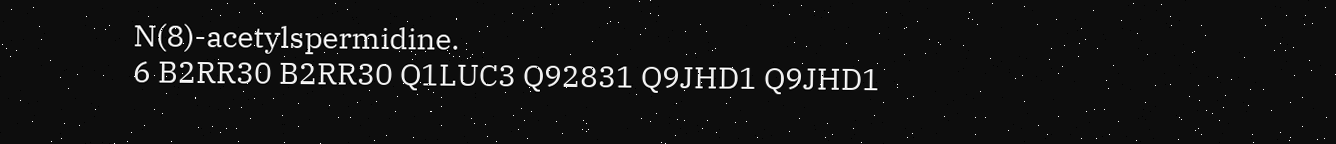N(8)-acetylspermidine.
6 B2RR30 B2RR30 Q1LUC3 Q92831 Q9JHD1 Q9JHD1